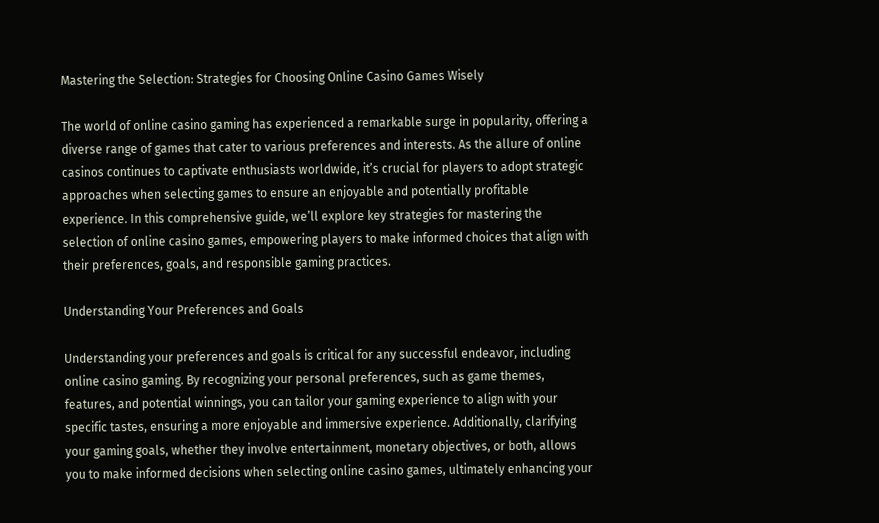Mastering the Selection: Strategies for Choosing Online Casino Games Wisely

The world of online casino gaming has experienced a remarkable surge in popularity, offering a diverse range of games that cater to various preferences and interests. As the allure of online casinos continues to captivate enthusiasts worldwide, it’s crucial for players to adopt strategic approaches when selecting games to ensure an enjoyable and potentially profitable experience. In this comprehensive guide, we’ll explore key strategies for mastering the selection of online casino games, empowering players to make informed choices that align with their preferences, goals, and responsible gaming practices.

Understanding Your Preferences and Goals

Understanding your preferences and goals is critical for any successful endeavor, including online casino gaming. By recognizing your personal preferences, such as game themes, features, and potential winnings, you can tailor your gaming experience to align with your specific tastes, ensuring a more enjoyable and immersive experience. Additionally, clarifying your gaming goals, whether they involve entertainment, monetary objectives, or both, allows you to make informed decisions when selecting online casino games, ultimately enhancing your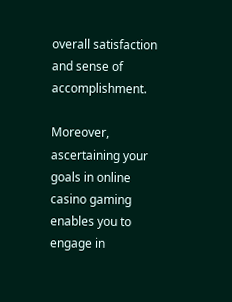overall satisfaction and sense of accomplishment.

Moreover, ascertaining your goals in online casino gaming enables you to engage in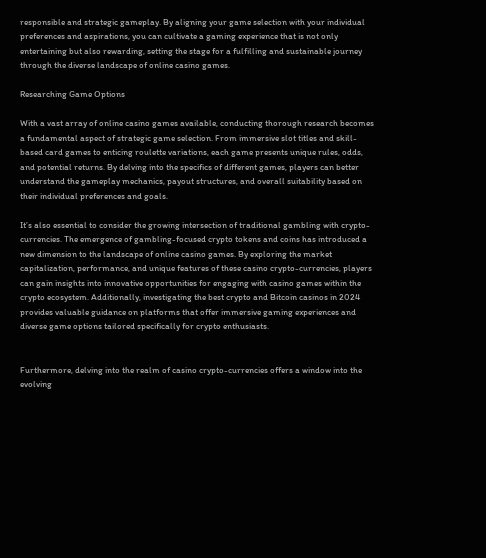responsible and strategic gameplay. By aligning your game selection with your individual preferences and aspirations, you can cultivate a gaming experience that is not only entertaining but also rewarding, setting the stage for a fulfilling and sustainable journey through the diverse landscape of online casino games.

Researching Game Options

With a vast array of online casino games available, conducting thorough research becomes a fundamental aspect of strategic game selection. From immersive slot titles and skill-based card games to enticing roulette variations, each game presents unique rules, odds, and potential returns. By delving into the specifics of different games, players can better understand the gameplay mechanics, payout structures, and overall suitability based on their individual preferences and goals.

It’s also essential to consider the growing intersection of traditional gambling with crypto-currencies. The emergence of gambling-focused crypto tokens and coins has introduced a new dimension to the landscape of online casino games. By exploring the market capitalization, performance, and unique features of these casino crypto-currencies, players can gain insights into innovative opportunities for engaging with casino games within the crypto ecosystem. Additionally, investigating the best crypto and Bitcoin casinos in 2024 provides valuable guidance on platforms that offer immersive gaming experiences and diverse game options tailored specifically for crypto enthusiasts.


Furthermore, delving into the realm of casino crypto-currencies offers a window into the evolving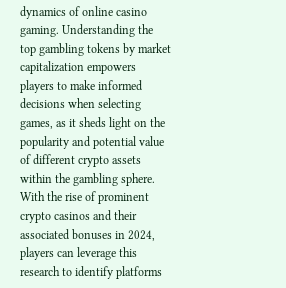dynamics of online casino gaming. Understanding the top gambling tokens by market capitalization empowers players to make informed decisions when selecting games, as it sheds light on the popularity and potential value of different crypto assets within the gambling sphere. With the rise of prominent crypto casinos and their associated bonuses in 2024, players can leverage this research to identify platforms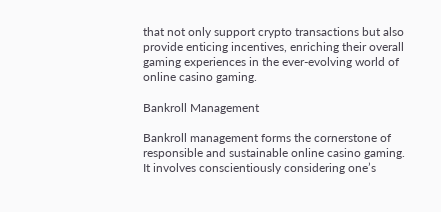that not only support crypto transactions but also provide enticing incentives, enriching their overall gaming experiences in the ever-evolving world of online casino gaming.

Bankroll Management

Bankroll management forms the cornerstone of responsible and sustainable online casino gaming. It involves conscientiously considering one’s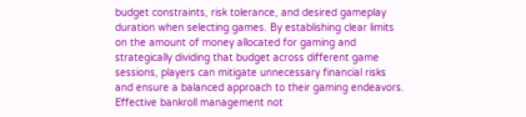budget constraints, risk tolerance, and desired gameplay duration when selecting games. By establishing clear limits on the amount of money allocated for gaming and strategically dividing that budget across different game sessions, players can mitigate unnecessary financial risks and ensure a balanced approach to their gaming endeavors. Effective bankroll management not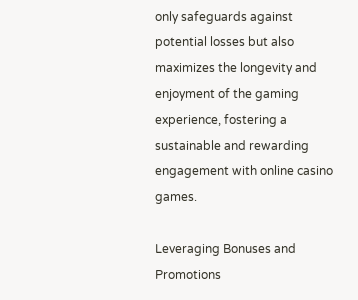only safeguards against potential losses but also maximizes the longevity and enjoyment of the gaming experience, fostering a sustainable and rewarding engagement with online casino games.

Leveraging Bonuses and Promotions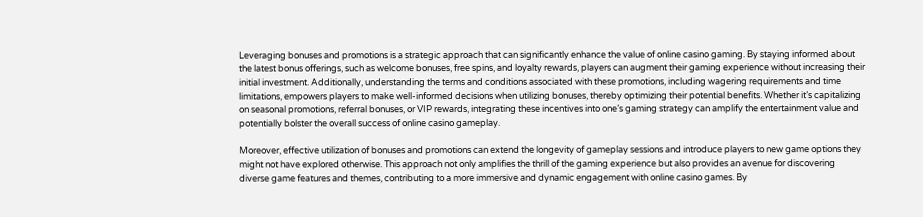Leveraging bonuses and promotions is a strategic approach that can significantly enhance the value of online casino gaming. By staying informed about the latest bonus offerings, such as welcome bonuses, free spins, and loyalty rewards, players can augment their gaming experience without increasing their initial investment. Additionally, understanding the terms and conditions associated with these promotions, including wagering requirements and time limitations, empowers players to make well-informed decisions when utilizing bonuses, thereby optimizing their potential benefits. Whether it’s capitalizing on seasonal promotions, referral bonuses, or VIP rewards, integrating these incentives into one’s gaming strategy can amplify the entertainment value and potentially bolster the overall success of online casino gameplay.

Moreover, effective utilization of bonuses and promotions can extend the longevity of gameplay sessions and introduce players to new game options they might not have explored otherwise. This approach not only amplifies the thrill of the gaming experience but also provides an avenue for discovering diverse game features and themes, contributing to a more immersive and dynamic engagement with online casino games. By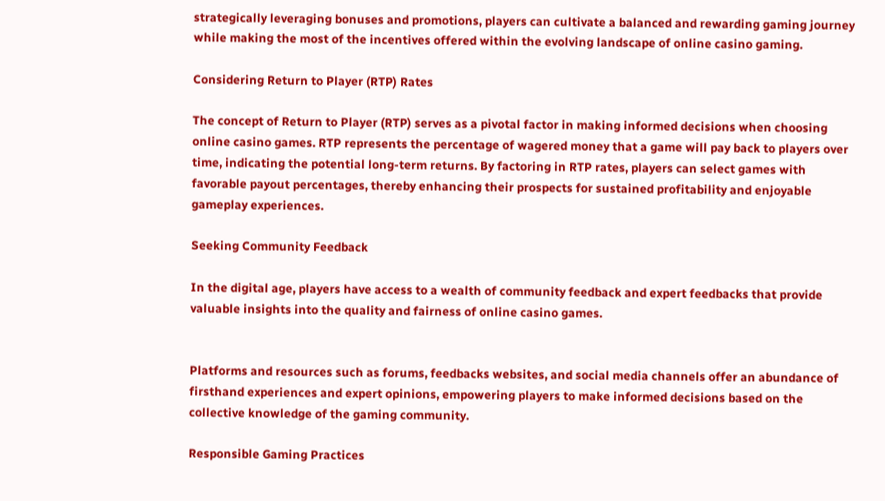strategically leveraging bonuses and promotions, players can cultivate a balanced and rewarding gaming journey while making the most of the incentives offered within the evolving landscape of online casino gaming.

Considering Return to Player (RTP) Rates

The concept of Return to Player (RTP) serves as a pivotal factor in making informed decisions when choosing online casino games. RTP represents the percentage of wagered money that a game will pay back to players over time, indicating the potential long-term returns. By factoring in RTP rates, players can select games with favorable payout percentages, thereby enhancing their prospects for sustained profitability and enjoyable gameplay experiences.

Seeking Community Feedback

In the digital age, players have access to a wealth of community feedback and expert feedbacks that provide valuable insights into the quality and fairness of online casino games.


Platforms and resources such as forums, feedbacks websites, and social media channels offer an abundance of firsthand experiences and expert opinions, empowering players to make informed decisions based on the collective knowledge of the gaming community.

Responsible Gaming Practices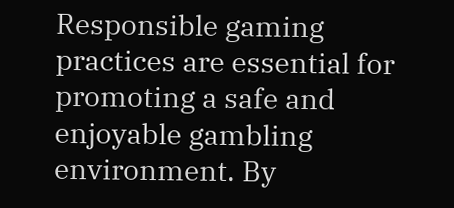Responsible gaming practices are essential for promoting a safe and enjoyable gambling environment. By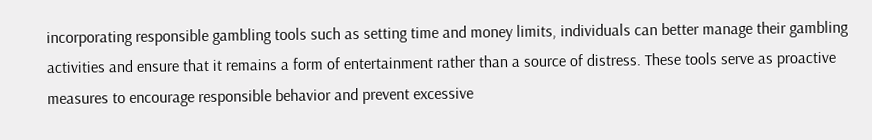incorporating responsible gambling tools such as setting time and money limits, individuals can better manage their gambling activities and ensure that it remains a form of entertainment rather than a source of distress. These tools serve as proactive measures to encourage responsible behavior and prevent excessive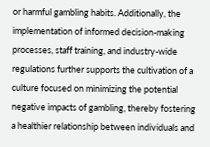or harmful gambling habits. Additionally, the implementation of informed decision-making processes, staff training, and industry-wide regulations further supports the cultivation of a culture focused on minimizing the potential negative impacts of gambling, thereby fostering a healthier relationship between individuals and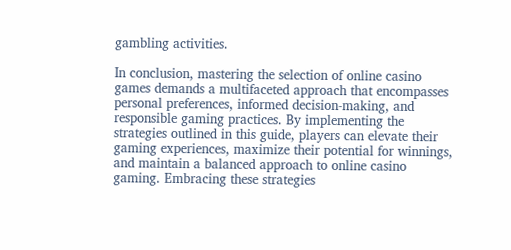gambling activities.

In conclusion, mastering the selection of online casino games demands a multifaceted approach that encompasses personal preferences, informed decision-making, and responsible gaming practices. By implementing the strategies outlined in this guide, players can elevate their gaming experiences, maximize their potential for winnings, and maintain a balanced approach to online casino gaming. Embracing these strategies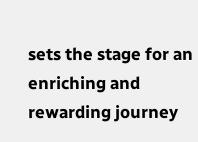sets the stage for an enriching and rewarding journey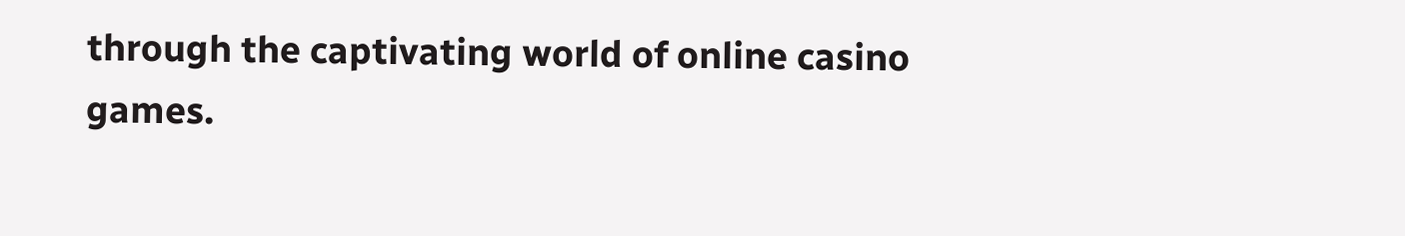through the captivating world of online casino games.